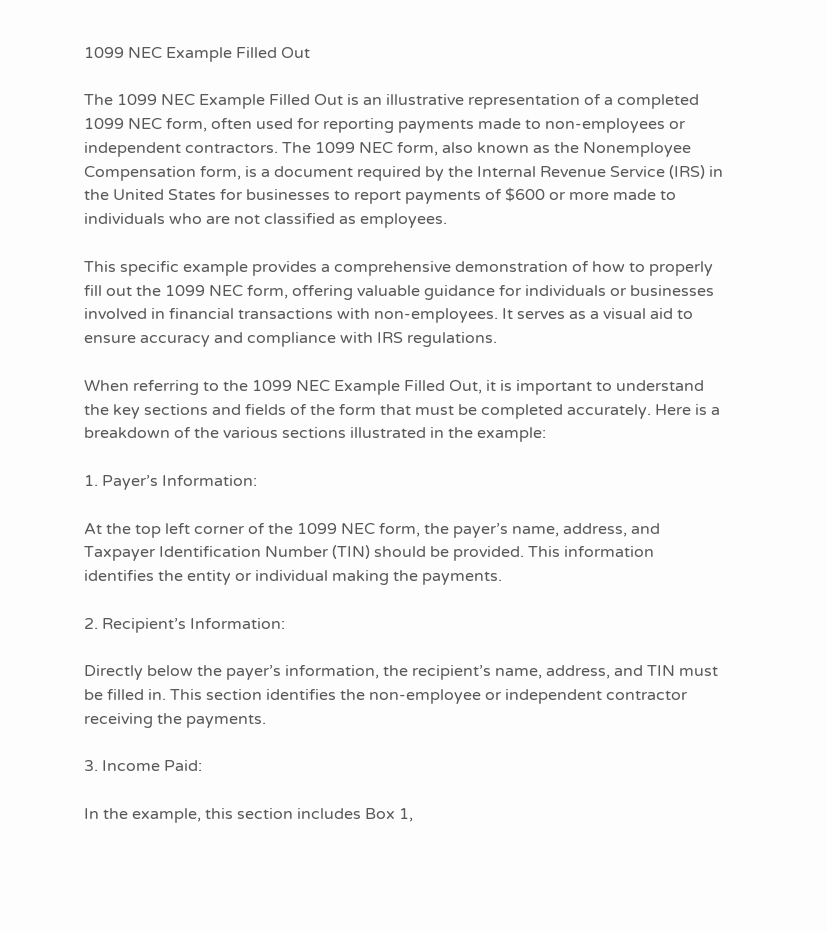1099 NEC Example Filled Out

The 1099 NEC Example Filled Out is an illustrative representation of a completed 1099 NEC form, often used for reporting payments made to non-employees or independent contractors. The 1099 NEC form, also known as the Nonemployee Compensation form, is a document required by the Internal Revenue Service (IRS) in the United States for businesses to report payments of $600 or more made to individuals who are not classified as employees.

This specific example provides a comprehensive demonstration of how to properly fill out the 1099 NEC form, offering valuable guidance for individuals or businesses involved in financial transactions with non-employees. It serves as a visual aid to ensure accuracy and compliance with IRS regulations.

When referring to the 1099 NEC Example Filled Out, it is important to understand the key sections and fields of the form that must be completed accurately. Here is a breakdown of the various sections illustrated in the example:

1. Payer’s Information:

At the top left corner of the 1099 NEC form, the payer’s name, address, and Taxpayer Identification Number (TIN) should be provided. This information identifies the entity or individual making the payments.

2. Recipient’s Information:

Directly below the payer’s information, the recipient’s name, address, and TIN must be filled in. This section identifies the non-employee or independent contractor receiving the payments.

3. Income Paid:

In the example, this section includes Box 1,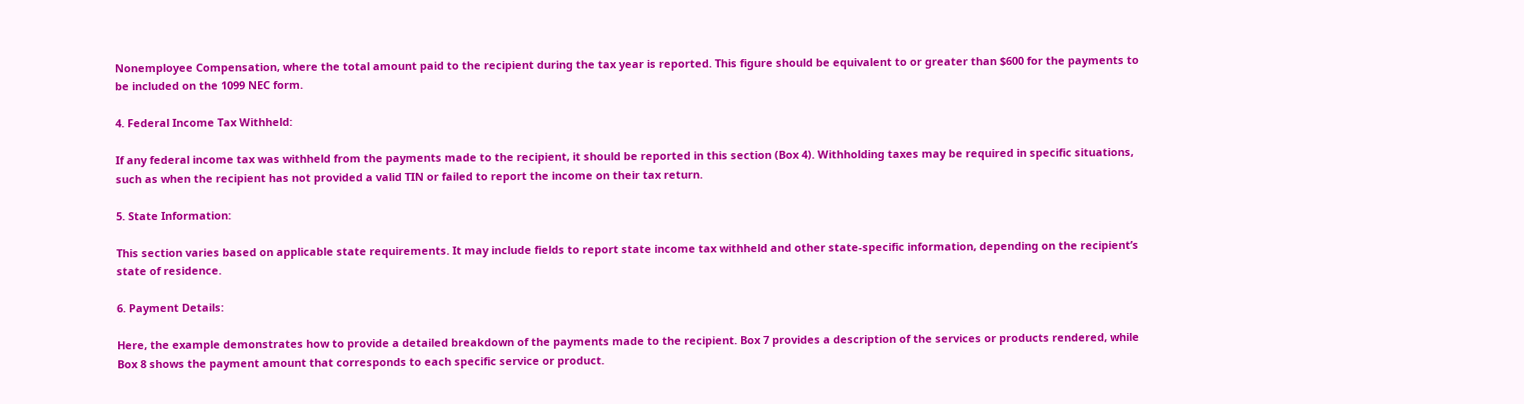Nonemployee Compensation, where the total amount paid to the recipient during the tax year is reported. This figure should be equivalent to or greater than $600 for the payments to be included on the 1099 NEC form.

4. Federal Income Tax Withheld:

If any federal income tax was withheld from the payments made to the recipient, it should be reported in this section (Box 4). Withholding taxes may be required in specific situations, such as when the recipient has not provided a valid TIN or failed to report the income on their tax return.

5. State Information:

This section varies based on applicable state requirements. It may include fields to report state income tax withheld and other state-specific information, depending on the recipient’s state of residence.

6. Payment Details:

Here, the example demonstrates how to provide a detailed breakdown of the payments made to the recipient. Box 7 provides a description of the services or products rendered, while Box 8 shows the payment amount that corresponds to each specific service or product.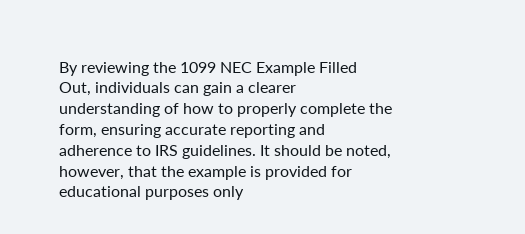By reviewing the 1099 NEC Example Filled Out, individuals can gain a clearer understanding of how to properly complete the form, ensuring accurate reporting and adherence to IRS guidelines. It should be noted, however, that the example is provided for educational purposes only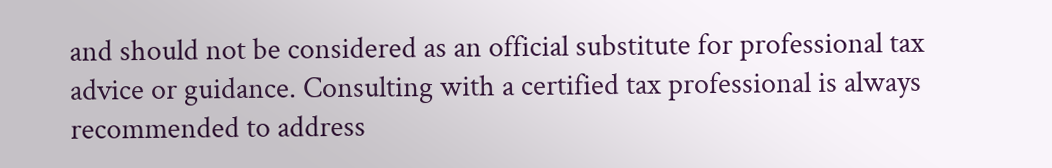and should not be considered as an official substitute for professional tax advice or guidance. Consulting with a certified tax professional is always recommended to address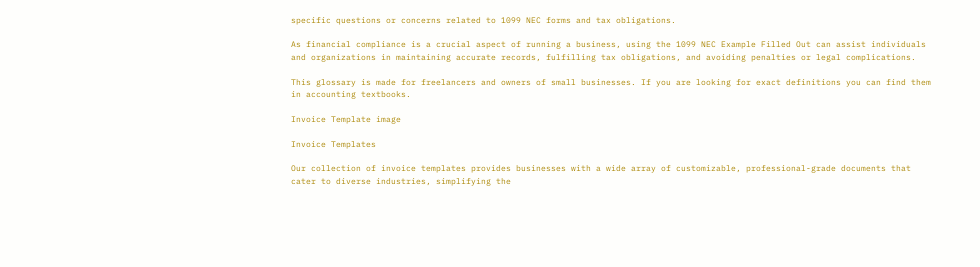specific questions or concerns related to 1099 NEC forms and tax obligations.

As financial compliance is a crucial aspect of running a business, using the 1099 NEC Example Filled Out can assist individuals and organizations in maintaining accurate records, fulfilling tax obligations, and avoiding penalties or legal complications.

This glossary is made for freelancers and owners of small businesses. If you are looking for exact definitions you can find them in accounting textbooks.

Invoice Template image

Invoice Templates

Our collection of invoice templates provides businesses with a wide array of customizable, professional-grade documents that cater to diverse industries, simplifying the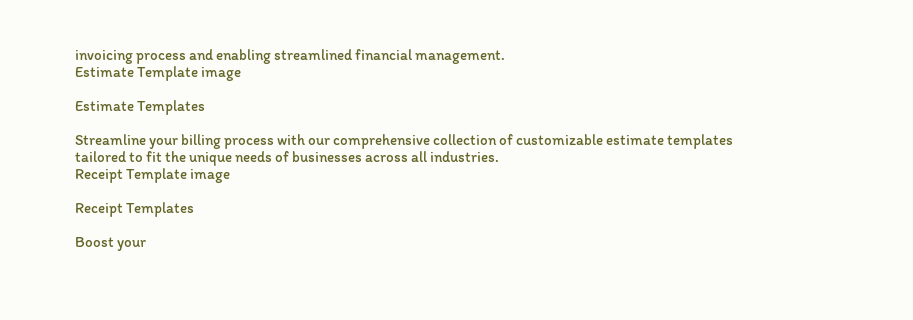invoicing process and enabling streamlined financial management.
Estimate Template image

Estimate Templates

Streamline your billing process with our comprehensive collection of customizable estimate templates tailored to fit the unique needs of businesses across all industries.
Receipt Template image

Receipt Templates

Boost your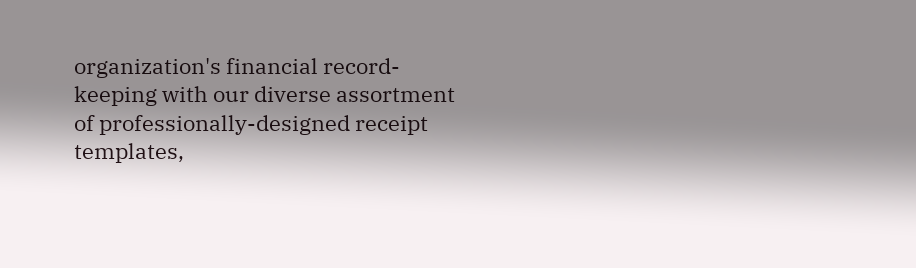organization's financial record-keeping with our diverse assortment of professionally-designed receipt templates,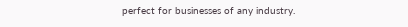perfect for businesses of any industry.